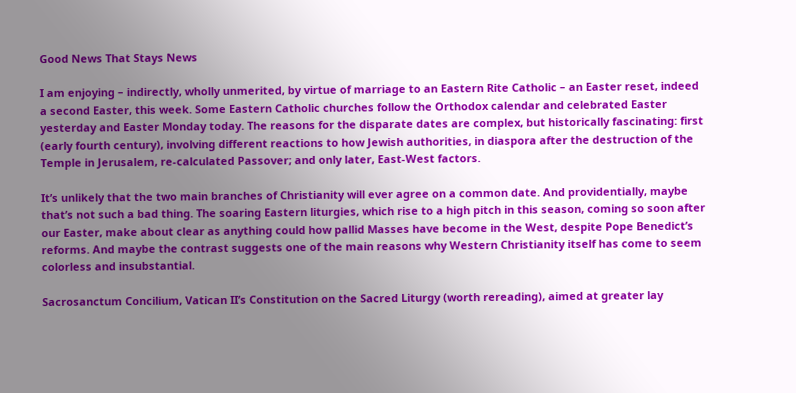Good News That Stays News

I am enjoying – indirectly, wholly unmerited, by virtue of marriage to an Eastern Rite Catholic – an Easter reset, indeed a second Easter, this week. Some Eastern Catholic churches follow the Orthodox calendar and celebrated Easter yesterday and Easter Monday today. The reasons for the disparate dates are complex, but historically fascinating: first (early fourth century), involving different reactions to how Jewish authorities, in diaspora after the destruction of the Temple in Jerusalem, re-calculated Passover; and only later, East-West factors.

It’s unlikely that the two main branches of Christianity will ever agree on a common date. And providentially, maybe that’s not such a bad thing. The soaring Eastern liturgies, which rise to a high pitch in this season, coming so soon after our Easter, make about clear as anything could how pallid Masses have become in the West, despite Pope Benedict’s reforms. And maybe the contrast suggests one of the main reasons why Western Christianity itself has come to seem colorless and insubstantial.

Sacrosanctum Concilium, Vatican II’s Constitution on the Sacred Liturgy (worth rereading), aimed at greater lay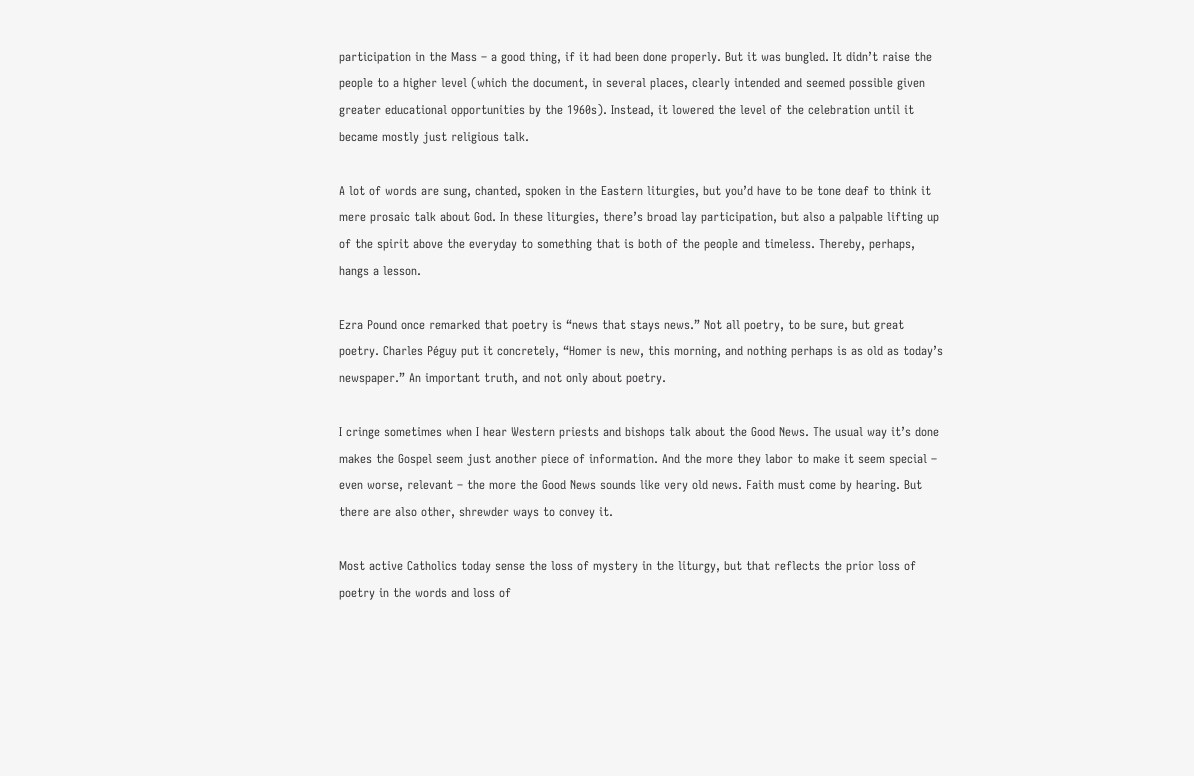participation in the Mass – a good thing, if it had been done properly. But it was bungled. It didn’t raise the people to a higher level (which the document, in several places, clearly intended and seemed possible given greater educational opportunities by the 1960s). Instead, it lowered the level of the celebration until it became mostly just religious talk.

A lot of words are sung, chanted, spoken in the Eastern liturgies, but you’d have to be tone deaf to think it mere prosaic talk about God. In these liturgies, there’s broad lay participation, but also a palpable lifting up of the spirit above the everyday to something that is both of the people and timeless. Thereby, perhaps, hangs a lesson.

Ezra Pound once remarked that poetry is “news that stays news.” Not all poetry, to be sure, but great poetry. Charles Péguy put it concretely, “Homer is new, this morning, and nothing perhaps is as old as today’s newspaper.” An important truth, and not only about poetry.

I cringe sometimes when I hear Western priests and bishops talk about the Good News. The usual way it’s done makes the Gospel seem just another piece of information. And the more they labor to make it seem special – even worse, relevant – the more the Good News sounds like very old news. Faith must come by hearing. But there are also other, shrewder ways to convey it.

Most active Catholics today sense the loss of mystery in the liturgy, but that reflects the prior loss of poetry in the words and loss of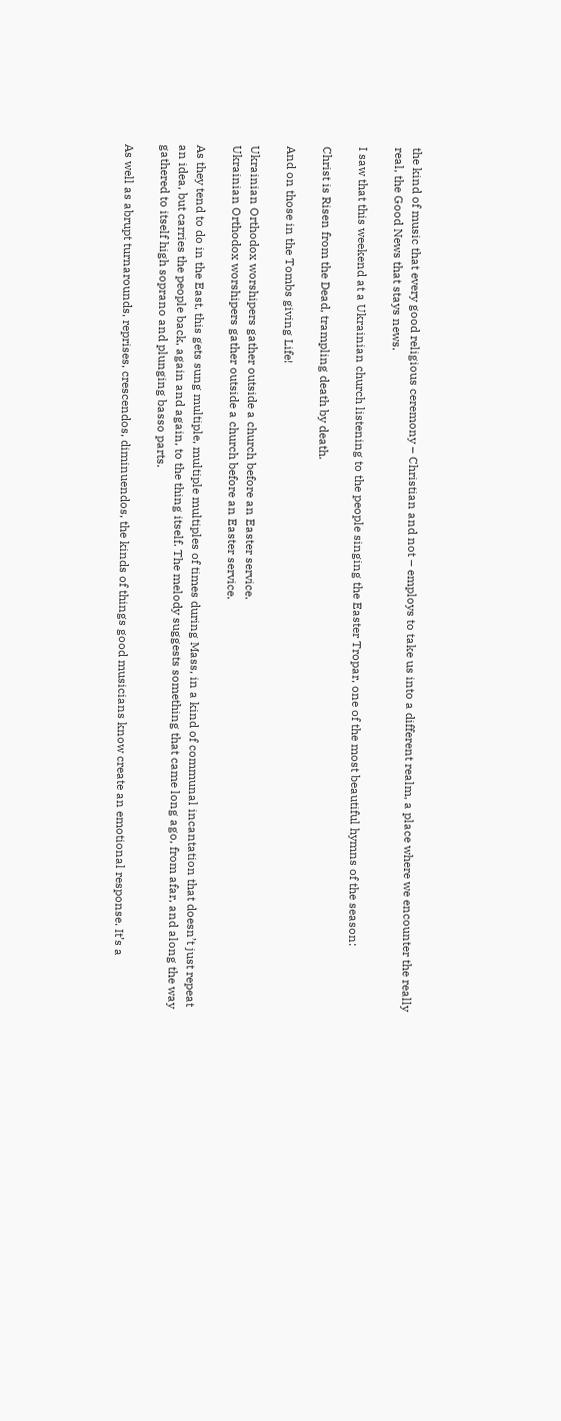the kind of music that every good religious ceremony – Christian and not – employs to take us into a different realm, a place where we encounter the really real, the Good News that stays news.

I saw that this weekend at a Ukrainian church listening to the people singing the Easter Tropar, one of the most beautiful hymns of the season:

Christ is Risen from the Dead, trampling death by death.

And on those in the Tombs giving Life!

Ukrainian Orthodox worshipers gather outside a church before an Easter service.
Ukrainian Orthodox worshipers gather outside a church before an Easter service.

As they tend to do in the East, this gets sung multiple, multiple multiples of times during Mass, in a kind of communal incantation that doesn’t just repeat an idea, but carries the people back, again and again, to the thing itself. The melody suggests something that came long ago, from afar, and along the way gathered to itself high soprano and plunging basso parts.

As well as abrupt turnarounds, reprises, crescendos, diminuendos, the kinds of things good musicians know create an emotional response. It’s a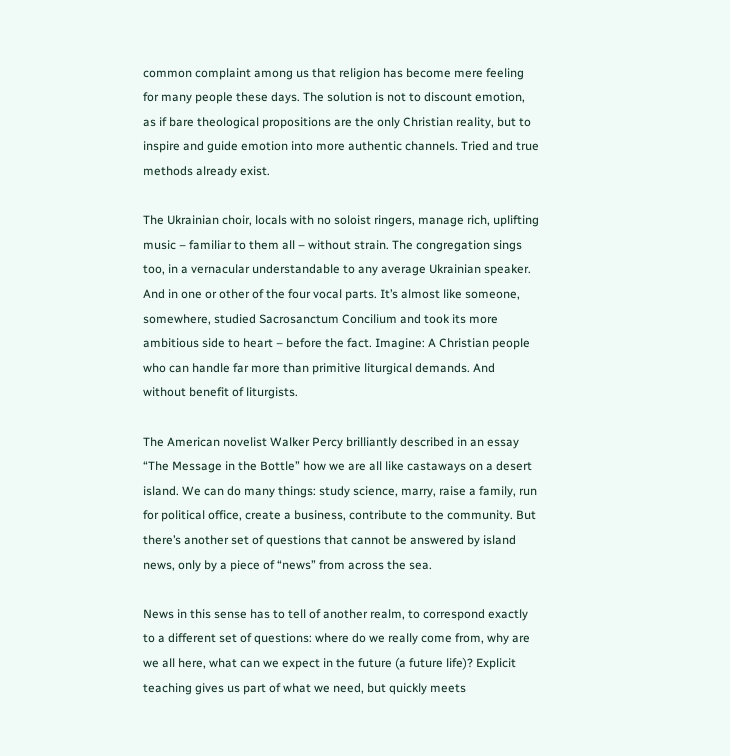common complaint among us that religion has become mere feeling for many people these days. The solution is not to discount emotion, as if bare theological propositions are the only Christian reality, but to inspire and guide emotion into more authentic channels. Tried and true methods already exist.

The Ukrainian choir, locals with no soloist ringers, manage rich, uplifting music – familiar to them all – without strain. The congregation sings too, in a vernacular understandable to any average Ukrainian speaker. And in one or other of the four vocal parts. It’s almost like someone, somewhere, studied Sacrosanctum Concilium and took its more ambitious side to heart – before the fact. Imagine: A Christian people who can handle far more than primitive liturgical demands. And without benefit of liturgists.

The American novelist Walker Percy brilliantly described in an essay “The Message in the Bottle” how we are all like castaways on a desert island. We can do many things: study science, marry, raise a family, run for political office, create a business, contribute to the community. But there’s another set of questions that cannot be answered by island news, only by a piece of “news” from across the sea.

News in this sense has to tell of another realm, to correspond exactly to a different set of questions: where do we really come from, why are we all here, what can we expect in the future (a future life)? Explicit teaching gives us part of what we need, but quickly meets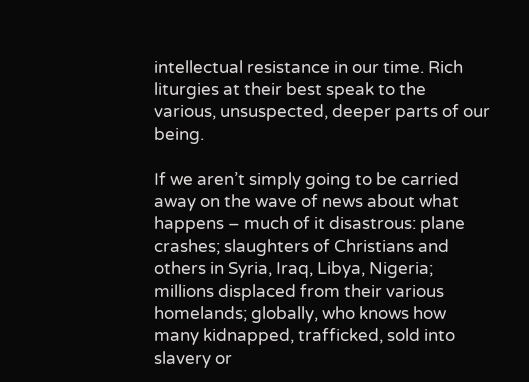intellectual resistance in our time. Rich liturgies at their best speak to the various, unsuspected, deeper parts of our being.

If we aren’t simply going to be carried away on the wave of news about what happens – much of it disastrous: plane crashes; slaughters of Christians and others in Syria, Iraq, Libya, Nigeria; millions displaced from their various homelands; globally, who knows how many kidnapped, trafficked, sold into slavery or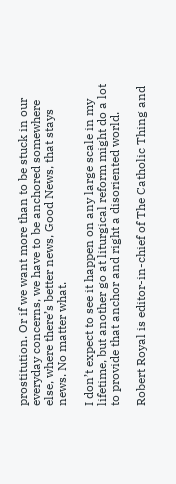prostitution. Or if we want more than to be stuck in our everyday concerns, we have to be anchored somewhere else, where there’s better news, Good News, that stays news. No matter what.

I don’t expect to see it happen on any large scale in my lifetime, but another go at liturgical reform might do a lot to provide that anchor and right a disoriented world.

Robert Royal is editor-in-chief of The Catholic Thing and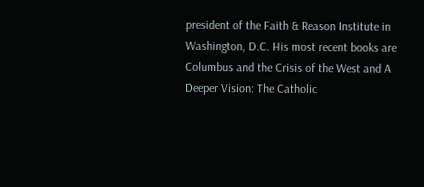president of the Faith & Reason Institute in Washington, D.C. His most recent books are Columbus and the Crisis of the West and A Deeper Vision: The Catholic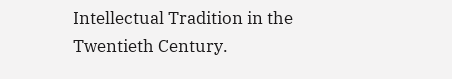Intellectual Tradition in the Twentieth Century.